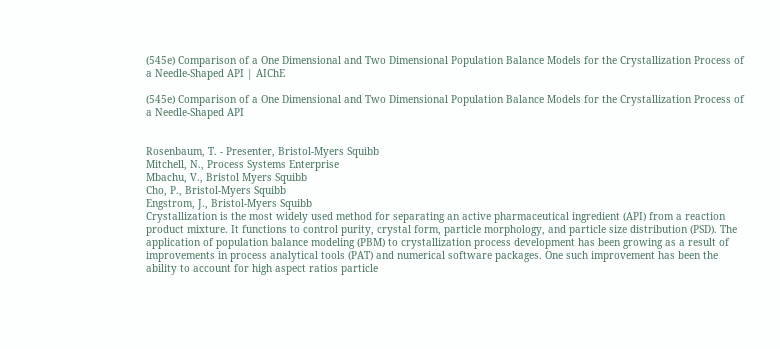(545e) Comparison of a One Dimensional and Two Dimensional Population Balance Models for the Crystallization Process of a Needle-Shaped API | AIChE

(545e) Comparison of a One Dimensional and Two Dimensional Population Balance Models for the Crystallization Process of a Needle-Shaped API


Rosenbaum, T. - Presenter, Bristol-Myers Squibb
Mitchell, N., Process Systems Enterprise
Mbachu, V., Bristol Myers Squibb
Cho, P., Bristol-Myers Squibb
Engstrom, J., Bristol-Myers Squibb
Crystallization is the most widely used method for separating an active pharmaceutical ingredient (API) from a reaction product mixture. It functions to control purity, crystal form, particle morphology, and particle size distribution (PSD). The application of population balance modeling (PBM) to crystallization process development has been growing as a result of improvements in process analytical tools (PAT) and numerical software packages. One such improvement has been the ability to account for high aspect ratios particle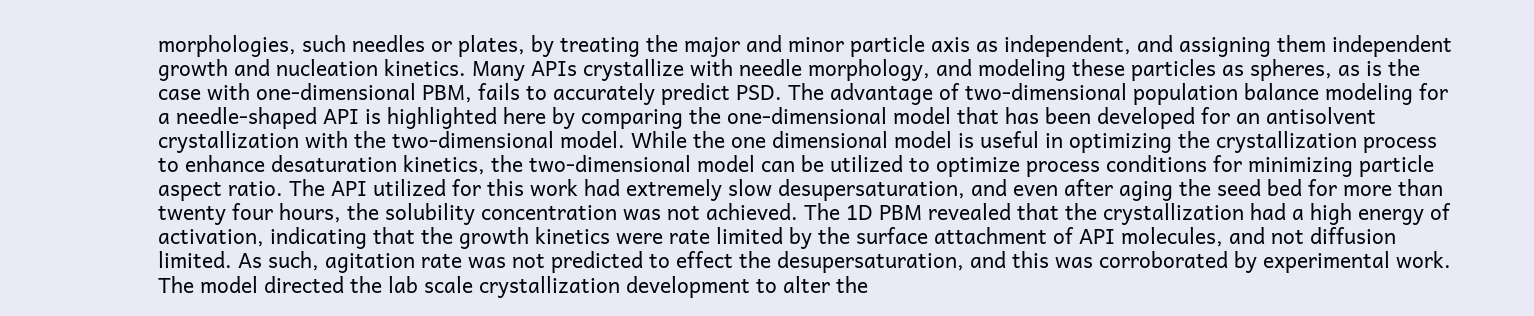morphologies, such needles or plates, by treating the major and minor particle axis as independent, and assigning them independent growth and nucleation kinetics. Many APIs crystallize with needle morphology, and modeling these particles as spheres, as is the case with one-dimensional PBM, fails to accurately predict PSD. The advantage of two-dimensional population balance modeling for a needle-shaped API is highlighted here by comparing the one-dimensional model that has been developed for an antisolvent crystallization with the two-dimensional model. While the one dimensional model is useful in optimizing the crystallization process to enhance desaturation kinetics, the two-dimensional model can be utilized to optimize process conditions for minimizing particle aspect ratio. The API utilized for this work had extremely slow desupersaturation, and even after aging the seed bed for more than twenty four hours, the solubility concentration was not achieved. The 1D PBM revealed that the crystallization had a high energy of activation, indicating that the growth kinetics were rate limited by the surface attachment of API molecules, and not diffusion limited. As such, agitation rate was not predicted to effect the desupersaturation, and this was corroborated by experimental work. The model directed the lab scale crystallization development to alter the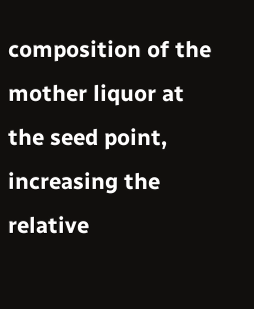composition of the mother liquor at the seed point, increasing the relative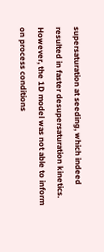supersaturation at seeding, which indeed resulted in faster desupersaturation kinetics. However, the 1D model was not able to inform on process conditions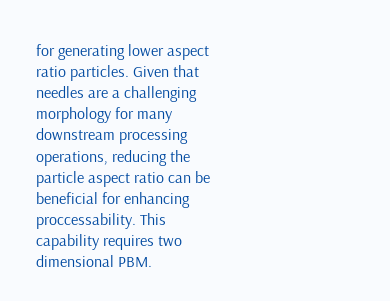for generating lower aspect ratio particles. Given that needles are a challenging morphology for many downstream processing operations, reducing the particle aspect ratio can be beneficial for enhancing proccessability. This capability requires two dimensional PBM.